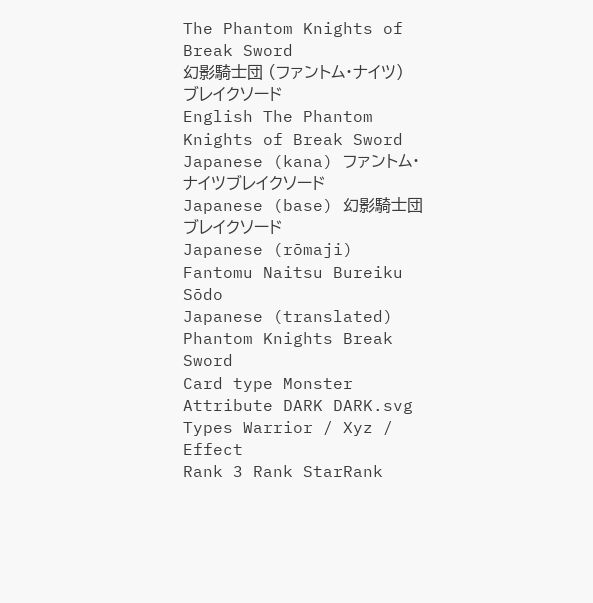The Phantom Knights of Break Sword
幻影騎士団 (ファントム・ナイツ) ブレイクソード
English The Phantom Knights of Break Sword
Japanese (kana) ファントム・ナイツブレイクソード
Japanese (base) 幻影騎士団ブレイクソード
Japanese (rōmaji) Fantomu Naitsu Bureiku Sōdo
Japanese (translated) Phantom Knights Break Sword
Card type Monster
Attribute DARK DARK.svg
Types Warrior / Xyz / Effect
Rank 3 Rank StarRank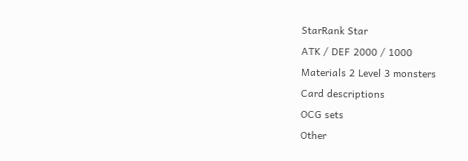StarRank Star
ATK / DEF 2000 / 1000
Materials 2 Level 3 monsters
Card descriptions
OCG sets
Other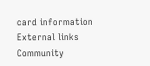card information
External links
Community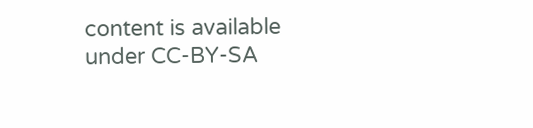content is available under CC-BY-SA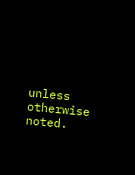unless otherwise noted.